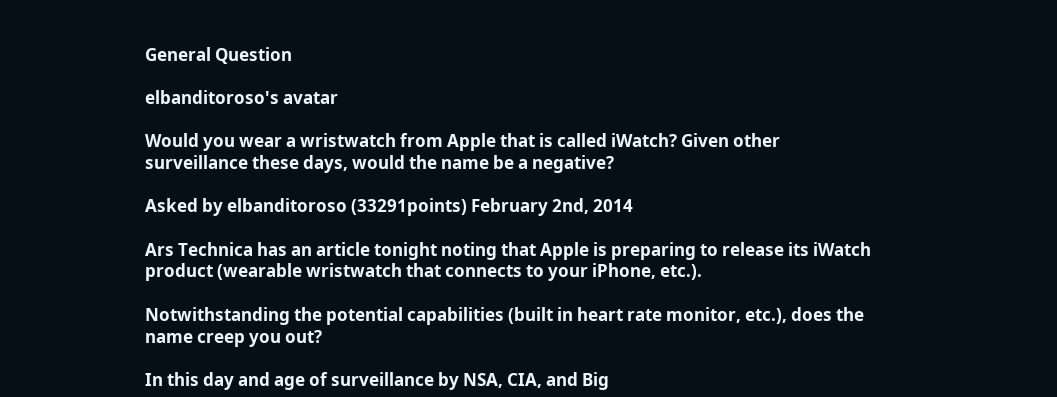General Question

elbanditoroso's avatar

Would you wear a wristwatch from Apple that is called iWatch? Given other surveillance these days, would the name be a negative?

Asked by elbanditoroso (33291points) February 2nd, 2014

Ars Technica has an article tonight noting that Apple is preparing to release its iWatch product (wearable wristwatch that connects to your iPhone, etc.).

Notwithstanding the potential capabilities (built in heart rate monitor, etc.), does the name creep you out?

In this day and age of surveillance by NSA, CIA, and Big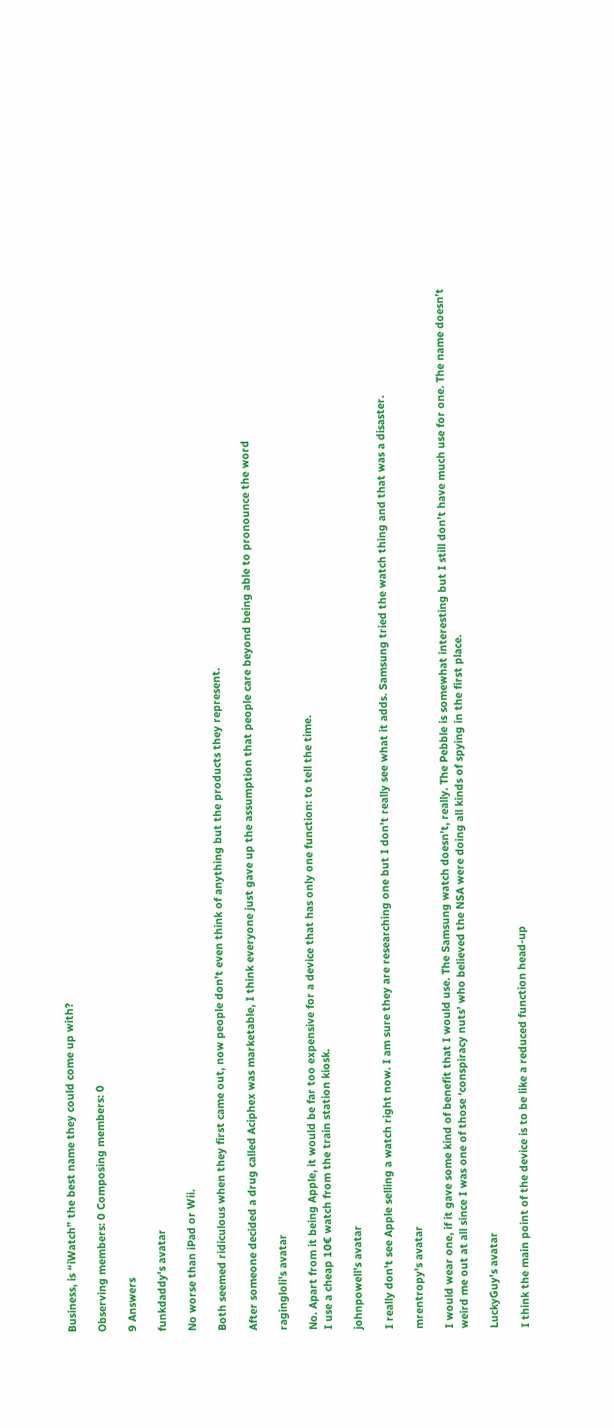Business, is “iWatch” the best name they could come up with?

Observing members: 0 Composing members: 0

9 Answers

funkdaddy's avatar

No worse than iPad or Wii.

Both seemed ridiculous when they first came out, now people don’t even think of anything but the products they represent.

After someone decided a drug called Aciphex was marketable, I think everyone just gave up the assumption that people care beyond being able to pronounce the word

ragingloli's avatar

No. Apart from it being Apple, it would be far too expensive for a device that has only one function: to tell the time.
I use a cheap 10€ watch from the train station kiosk.

johnpowell's avatar

I really don’t see Apple selling a watch right now. I am sure they are researching one but I don’t really see what it adds. Samsung tried the watch thing and that was a disaster.

mrentropy's avatar

I would wear one, if it gave some kind of benefit that I would use. The Samsung watch doesn’t, really. The Pebble is somewhat interesting but I still don’t have much use for one. The name doesn’t weird me out at all since I was one of those ‘conspiracy nuts’ who believed the NSA were doing all kinds of spying in the first place.

LuckyGuy's avatar

I think the main point of the device is to be like a reduced function head-up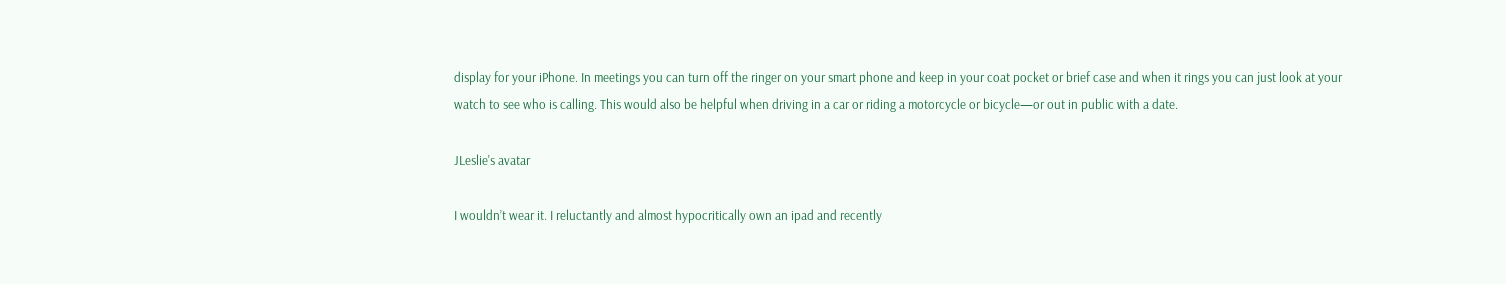display for your iPhone. In meetings you can turn off the ringer on your smart phone and keep in your coat pocket or brief case and when it rings you can just look at your watch to see who is calling. This would also be helpful when driving in a car or riding a motorcycle or bicycle—or out in public with a date.

JLeslie's avatar

I wouldn’t wear it. I reluctantly and almost hypocritically own an ipad and recently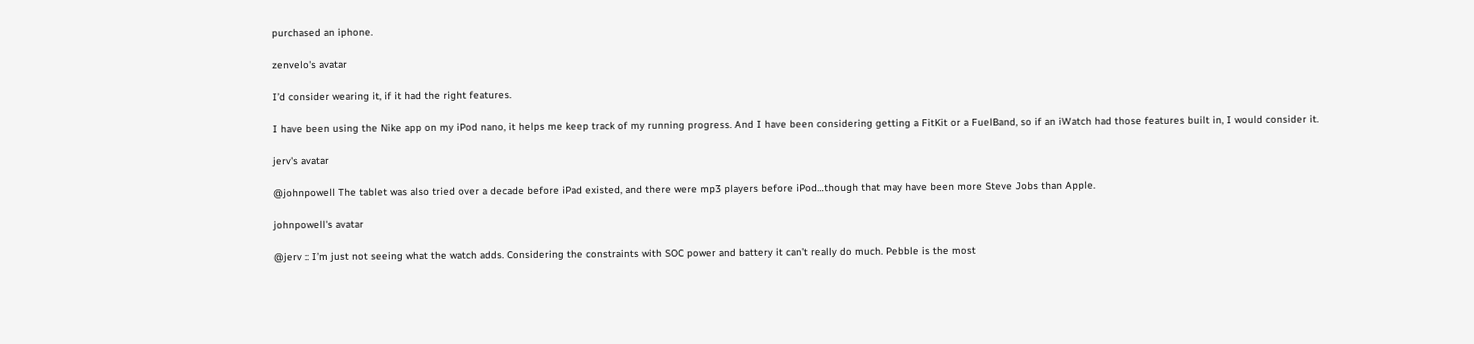purchased an iphone.

zenvelo's avatar

I’d consider wearing it, if it had the right features.

I have been using the Nike app on my iPod nano, it helps me keep track of my running progress. And I have been considering getting a FitKit or a FuelBand, so if an iWatch had those features built in, I would consider it.

jerv's avatar

@johnpowell The tablet was also tried over a decade before iPad existed, and there were mp3 players before iPod…though that may have been more Steve Jobs than Apple.

johnpowell's avatar

@jerv :: I’m just not seeing what the watch adds. Considering the constraints with SOC power and battery it can’t really do much. Pebble is the most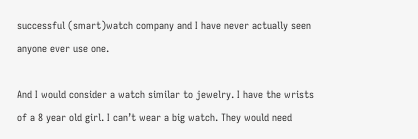successful (smart)watch company and I have never actually seen anyone ever use one.

And I would consider a watch similar to jewelry. I have the wrists of a 8 year old girl. I can’t wear a big watch. They would need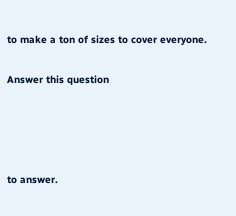to make a ton of sizes to cover everyone.

Answer this question




to answer.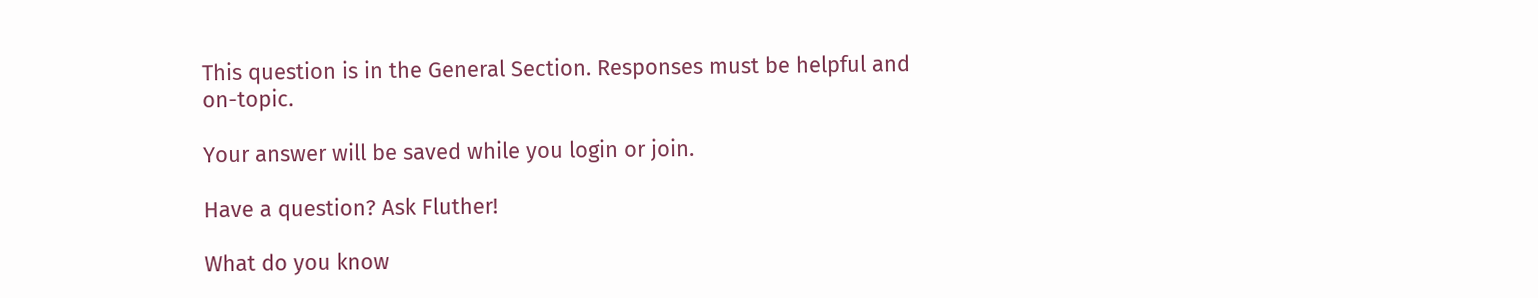This question is in the General Section. Responses must be helpful and on-topic.

Your answer will be saved while you login or join.

Have a question? Ask Fluther!

What do you know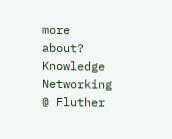more about?
Knowledge Networking @ Fluther